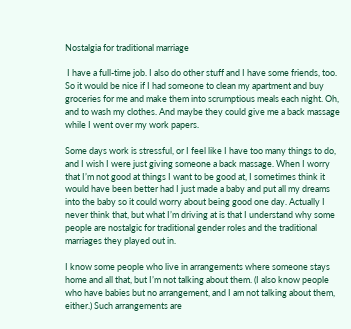Nostalgia for traditional marriage

 I have a full-time job. I also do other stuff and I have some friends, too. So it would be nice if I had someone to clean my apartment and buy groceries for me and make them into scrumptious meals each night. Oh, and to wash my clothes. And maybe they could give me a back massage while I went over my work papers.

Some days work is stressful, or I feel like I have too many things to do, and I wish I were just giving someone a back massage. When I worry that I’m not good at things I want to be good at, I sometimes think it would have been better had I just made a baby and put all my dreams into the baby so it could worry about being good one day. Actually I never think that, but what I’m driving at is that I understand why some people are nostalgic for traditional gender roles and the traditional marriages they played out in.

I know some people who live in arrangements where someone stays home and all that, but I’m not talking about them. (I also know people who have babies but no arrangement, and I am not talking about them, either.) Such arrangements are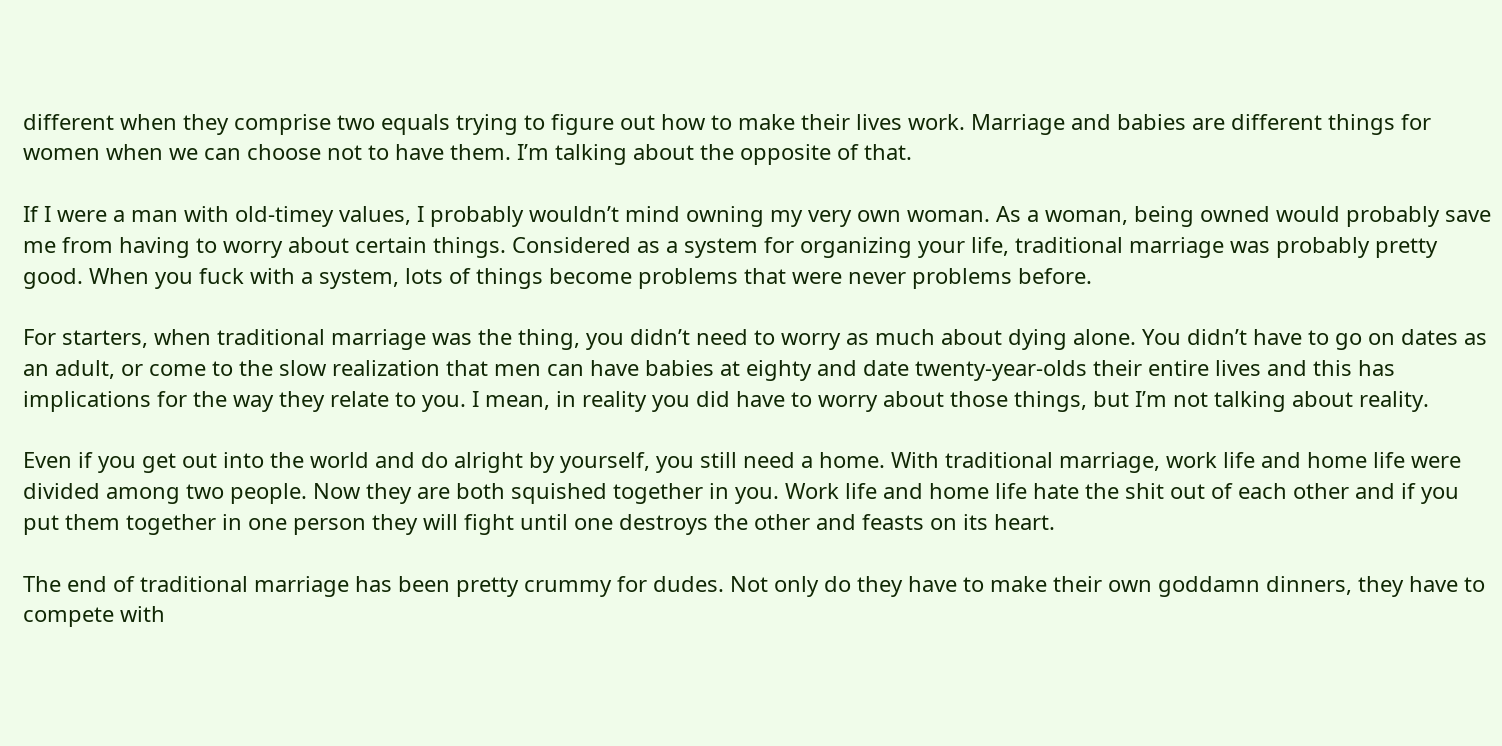different when they comprise two equals trying to figure out how to make their lives work. Marriage and babies are different things for women when we can choose not to have them. I’m talking about the opposite of that.

If I were a man with old-timey values, I probably wouldn’t mind owning my very own woman. As a woman, being owned would probably save me from having to worry about certain things. Considered as a system for organizing your life, traditional marriage was probably pretty good. When you fuck with a system, lots of things become problems that were never problems before.

For starters, when traditional marriage was the thing, you didn’t need to worry as much about dying alone. You didn’t have to go on dates as an adult, or come to the slow realization that men can have babies at eighty and date twenty-year-olds their entire lives and this has implications for the way they relate to you. I mean, in reality you did have to worry about those things, but I’m not talking about reality.

Even if you get out into the world and do alright by yourself, you still need a home. With traditional marriage, work life and home life were divided among two people. Now they are both squished together in you. Work life and home life hate the shit out of each other and if you put them together in one person they will fight until one destroys the other and feasts on its heart.

The end of traditional marriage has been pretty crummy for dudes. Not only do they have to make their own goddamn dinners, they have to compete with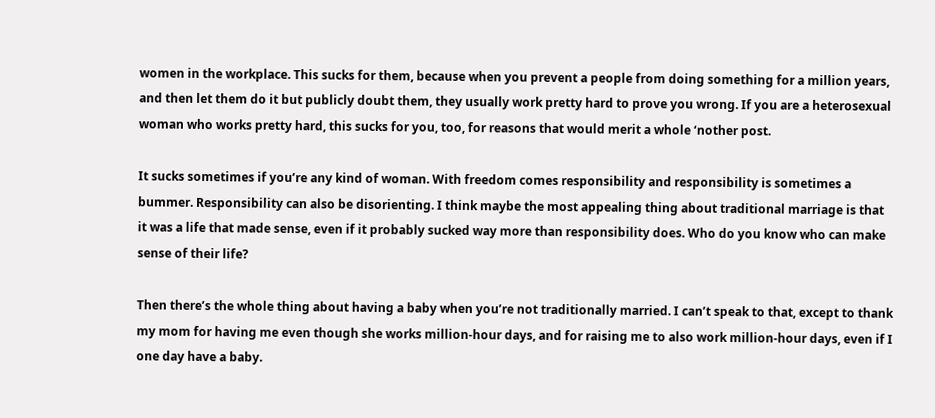women in the workplace. This sucks for them, because when you prevent a people from doing something for a million years, and then let them do it but publicly doubt them, they usually work pretty hard to prove you wrong. If you are a heterosexual woman who works pretty hard, this sucks for you, too, for reasons that would merit a whole ‘nother post.

It sucks sometimes if you’re any kind of woman. With freedom comes responsibility and responsibility is sometimes a bummer. Responsibility can also be disorienting. I think maybe the most appealing thing about traditional marriage is that it was a life that made sense, even if it probably sucked way more than responsibility does. Who do you know who can make sense of their life?

Then there’s the whole thing about having a baby when you’re not traditionally married. I can’t speak to that, except to thank my mom for having me even though she works million-hour days, and for raising me to also work million-hour days, even if I one day have a baby.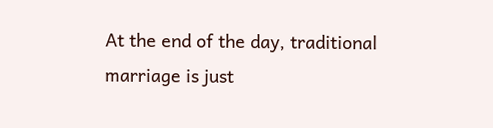At the end of the day, traditional marriage is just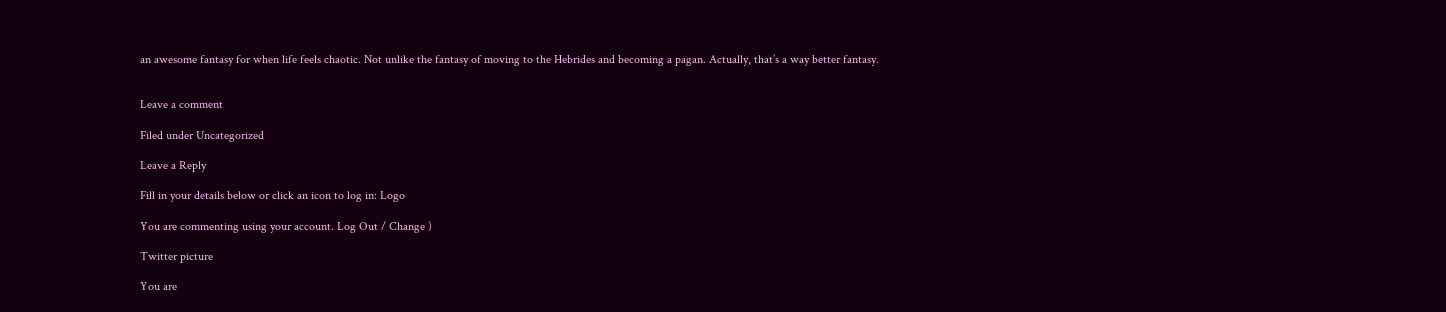an awesome fantasy for when life feels chaotic. Not unlike the fantasy of moving to the Hebrides and becoming a pagan. Actually, that’s a way better fantasy.


Leave a comment

Filed under Uncategorized

Leave a Reply

Fill in your details below or click an icon to log in: Logo

You are commenting using your account. Log Out / Change )

Twitter picture

You are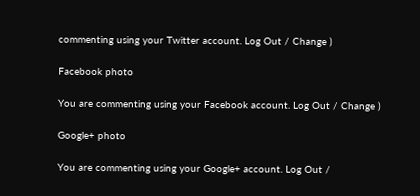commenting using your Twitter account. Log Out / Change )

Facebook photo

You are commenting using your Facebook account. Log Out / Change )

Google+ photo

You are commenting using your Google+ account. Log Out /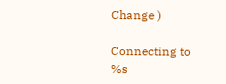Change )

Connecting to %s